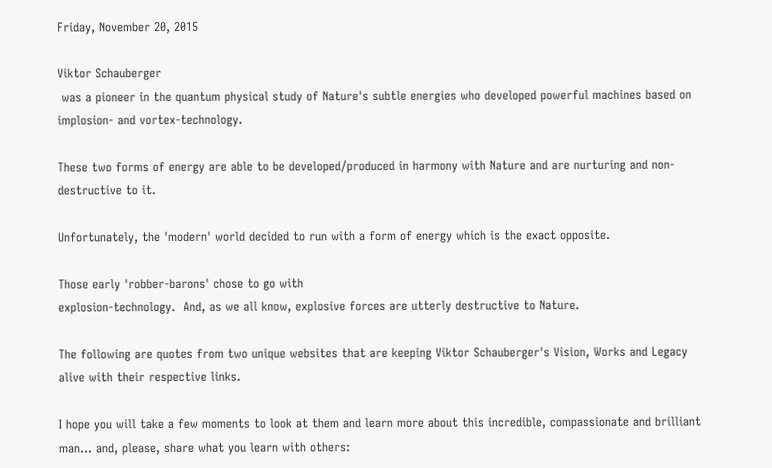Friday, November 20, 2015

Viktor Schauberger
 was a pioneer in the quantum physical study of Nature's subtle energies who developed powerful machines based on implosion- and vortex-technology.

These two forms of energy are able to be developed/produced in harmony with Nature and are nurturing and non-destructive to it.

Unfortunately, the 'modern' world decided to run with a form of energy which is the exact opposite.

Those early 'robber-barons' chose to go with
explosion-technology.  And, as we all know, explosive forces are utterly destructive to Nature.

The following are quotes from two unique websites that are keeping Viktor Schauberger's Vision, Works and Legacy alive with their respective links.

I hope you will take a few moments to look at them and learn more about this incredible, compassionate and brilliant man... and, please, share what you learn with others: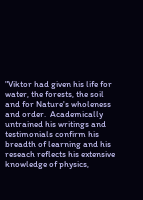"Viktor had given his life for water, the forests, the soil and for Nature's wholeness and order.  Academically untrained his writings and testimonials confirm his breadth of learning and his reseach reflects his extensive knowledge of physics,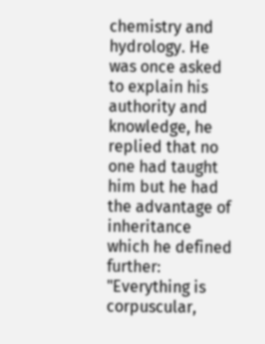chemistry and hydrology. He was once asked to explain his authority and knowledge, he replied that no one had taught him but he had the advantage of inheritance which he defined further: "Everything is corpuscular,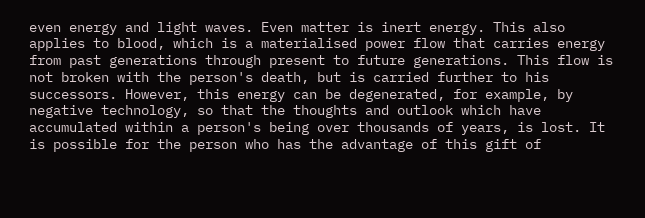even energy and light waves. Even matter is inert energy. This also applies to blood, which is a materialised power flow that carries energy from past generations through present to future generations. This flow is not broken with the person's death, but is carried further to his successors. However, this energy can be degenerated, for example, by negative technology, so that the thoughts and outlook which have accumulated within a person's being over thousands of years, is lost. It is possible for the person who has the advantage of this gift of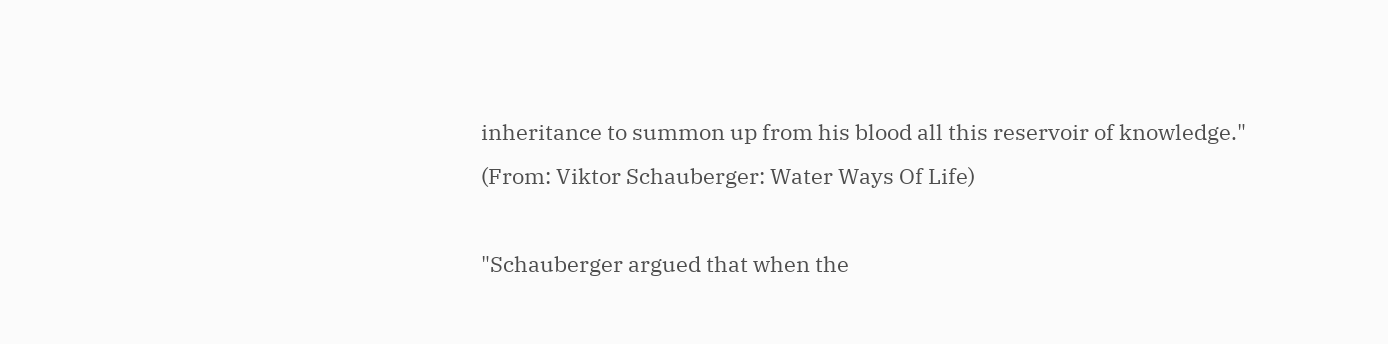inheritance to summon up from his blood all this reservoir of knowledge."
(From: Viktor Schauberger: Water Ways Of Life)

"Schauberger argued that when the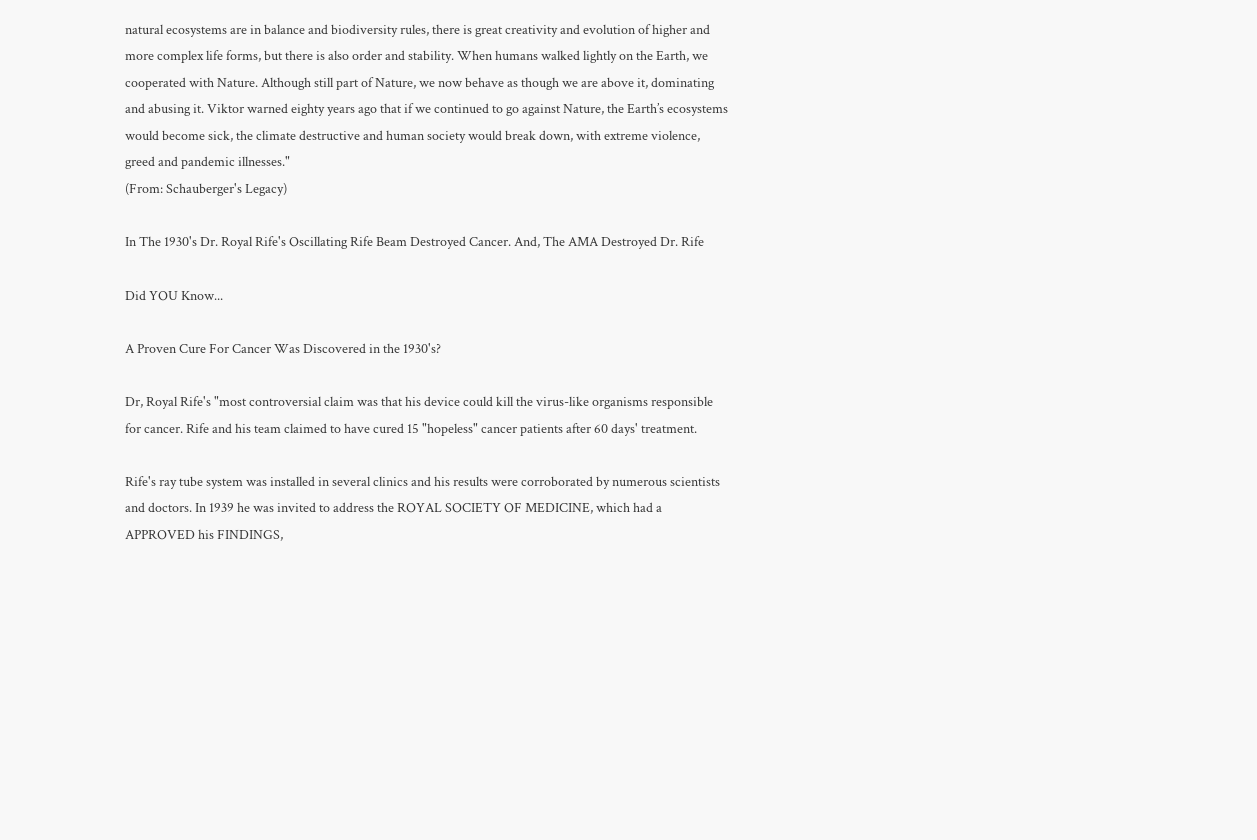natural ecosystems are in balance and biodiversity rules, there is great creativity and evolution of higher and more complex life forms, but there is also order and stability. When humans walked lightly on the Earth, we cooperated with Nature. Although still part of Nature, we now behave as though we are above it, dominating and abusing it. Viktor warned eighty years ago that if we continued to go against Nature, the Earth’s ecosystems would become sick, the climate destructive and human society would break down, with extreme violence, greed and pandemic illnesses."
(From: Schauberger's Legacy)

In The 1930's Dr. Royal Rife's Oscillating Rife Beam Destroyed Cancer. And, The AMA Destroyed Dr. Rife

Did YOU Know...

A Proven Cure For Cancer Was Discovered in the 1930's?

Dr, Royal Rife's "most controversial claim was that his device could kill the virus-like organisms responsible for cancer. Rife and his team claimed to have cured 15 "hopeless" cancer patients after 60 days' treatment.

Rife's ray tube system was installed in several clinics and his results were corroborated by numerous scientists and doctors. In 1939 he was invited to address the ROYAL SOCIETY OF MEDICINE, which had a APPROVED his FINDINGS,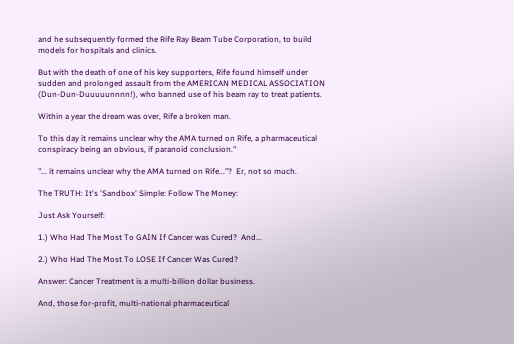and he subsequently formed the Rife Ray Beam Tube Corporation, to build models for hospitals and clinics.

But with the death of one of his key supporters, Rife found himself under sudden and prolonged assault from the AMERICAN MEDICAL ASSOCIATION (Dun-Dun-Duuuuunnnn!), who banned use of his beam ray to treat patients.

Within a year the dream was over, Rife a broken man.

To this day it remains unclear why the AMA turned on Rife, a pharmaceutical conspiracy being an obvious, if paranoid conclusion."

"... it remains unclear why the AMA turned on Rife..."?  Er, not so much.

The TRUTH: It's 'Sandbox' Simple: Follow The Money:

Just Ask Yourself:

1.) Who Had The Most To GAIN If Cancer was Cured?  And...

2.) Who Had The Most To LOSE If Cancer Was Cured?

Answer: Cancer Treatment is a multi-billion dollar business.

And, those for-profit, multi-national pharmaceutical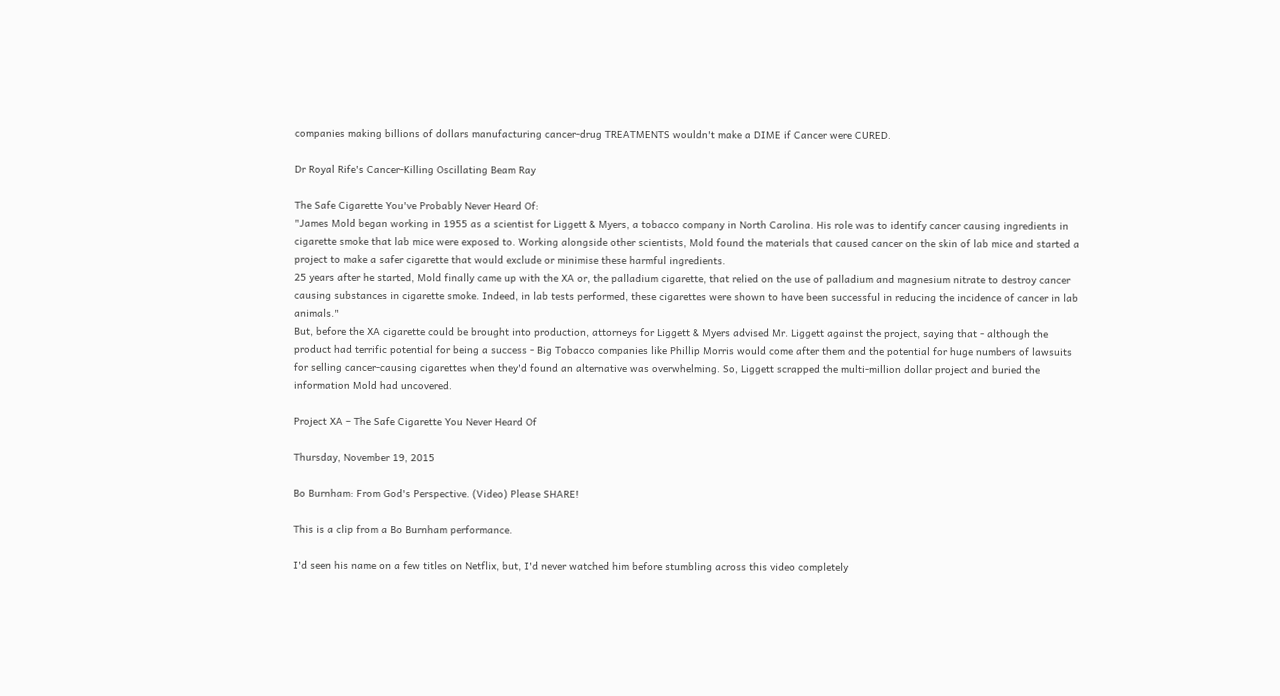companies making billions of dollars manufacturing cancer-drug TREATMENTS wouldn't make a DIME if Cancer were CURED.

Dr Royal Rife's Cancer-Killing Oscillating Beam Ray

The Safe Cigarette You've Probably Never Heard Of:
"James Mold began working in 1955 as a scientist for Liggett & Myers, a tobacco company in North Carolina. His role was to identify cancer causing ingredients in cigarette smoke that lab mice were exposed to. Working alongside other scientists, Mold found the materials that caused cancer on the skin of lab mice and started a project to make a safer cigarette that would exclude or minimise these harmful ingredients.
25 years after he started, Mold finally came up with the XA or, the palladium cigarette, that relied on the use of palladium and magnesium nitrate to destroy cancer causing substances in cigarette smoke. Indeed, in lab tests performed, these cigarettes were shown to have been successful in reducing the incidence of cancer in lab animals."
But, before the XA cigarette could be brought into production, attorneys for Liggett & Myers advised Mr. Liggett against the project, saying that - although the product had terrific potential for being a success - Big Tobacco companies like Phillip Morris would come after them and the potential for huge numbers of lawsuits for selling cancer-causing cigarettes when they'd found an alternative was overwhelming. So, Liggett scrapped the multi-million dollar project and buried the information Mold had uncovered.

Project XA – The Safe Cigarette You Never Heard Of

Thursday, November 19, 2015

Bo Burnham: From God's Perspective. (Video) Please SHARE!

This is a clip from a Bo Burnham performance.

I'd seen his name on a few titles on Netflix, but, I'd never watched him before stumbling across this video completely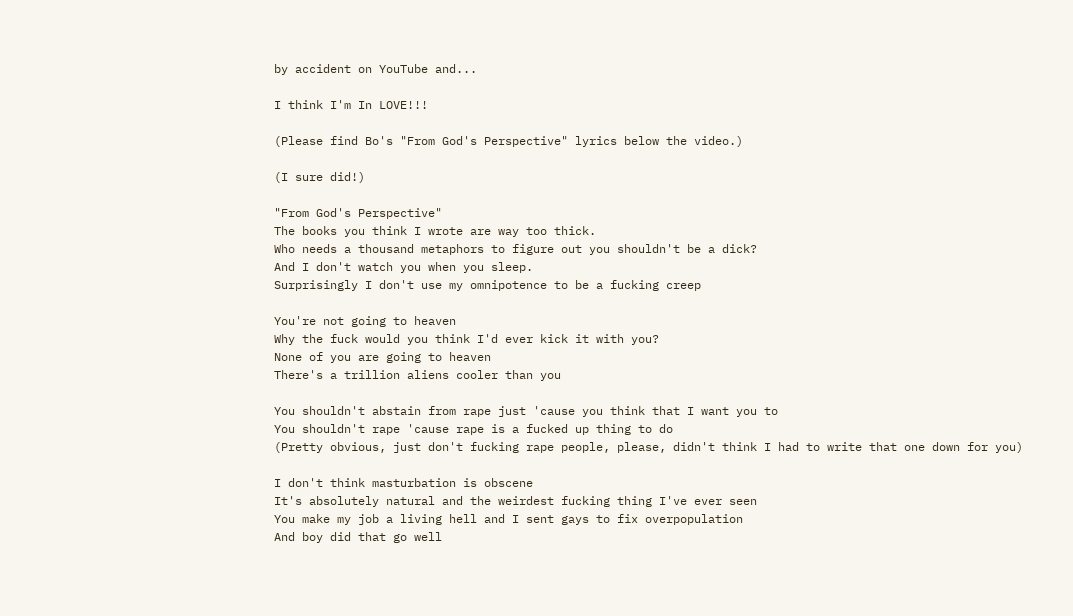by accident on YouTube and...

I think I'm In LOVE!!!

(Please find Bo's "From God's Perspective" lyrics below the video.)

(I sure did!)

"From God's Perspective"
The books you think I wrote are way too thick.
Who needs a thousand metaphors to figure out you shouldn't be a dick?
And I don't watch you when you sleep.
Surprisingly I don't use my omnipotence to be a fucking creep

You're not going to heaven
Why the fuck would you think I'd ever kick it with you?
None of you are going to heaven
There's a trillion aliens cooler than you

You shouldn't abstain from rape just 'cause you think that I want you to
You shouldn't rape 'cause rape is a fucked up thing to do
(Pretty obvious, just don't fucking rape people, please, didn't think I had to write that one down for you)

I don't think masturbation is obscene
It's absolutely natural and the weirdest fucking thing I've ever seen
You make my job a living hell and I sent gays to fix overpopulation
And boy did that go well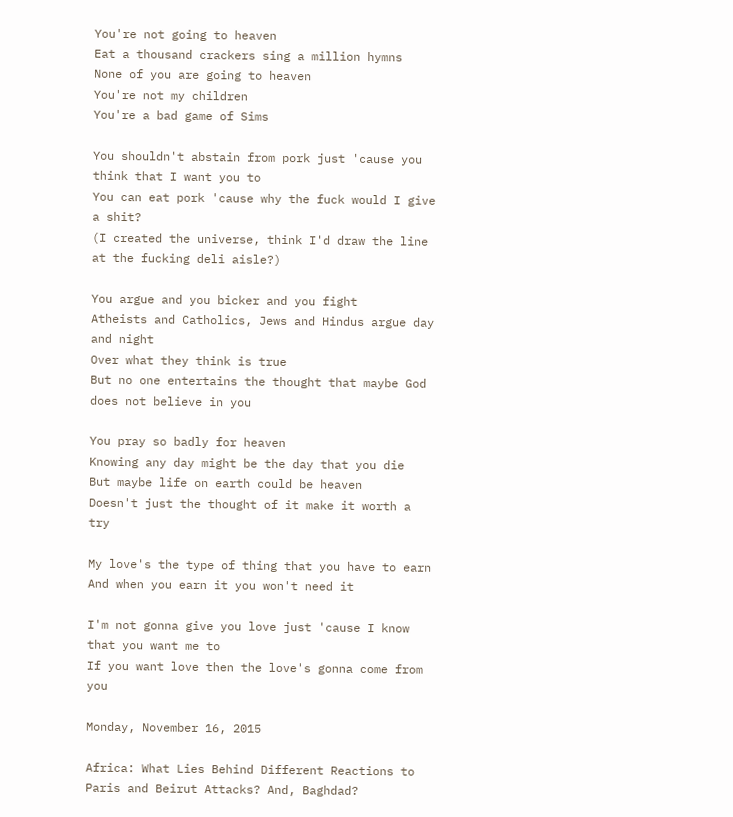You're not going to heaven
Eat a thousand crackers sing a million hymns
None of you are going to heaven
You're not my children
You're a bad game of Sims

You shouldn't abstain from pork just 'cause you think that I want you to
You can eat pork 'cause why the fuck would I give a shit?
(I created the universe, think I'd draw the line at the fucking deli aisle?)

You argue and you bicker and you fight
Atheists and Catholics, Jews and Hindus argue day and night
Over what they think is true
But no one entertains the thought that maybe God does not believe in you

You pray so badly for heaven
Knowing any day might be the day that you die
But maybe life on earth could be heaven
Doesn't just the thought of it make it worth a try

My love's the type of thing that you have to earn
And when you earn it you won't need it

I'm not gonna give you love just 'cause I know that you want me to
If you want love then the love's gonna come from you

Monday, November 16, 2015

Africa: What Lies Behind Different Reactions to Paris and Beirut Attacks? And, Baghdad?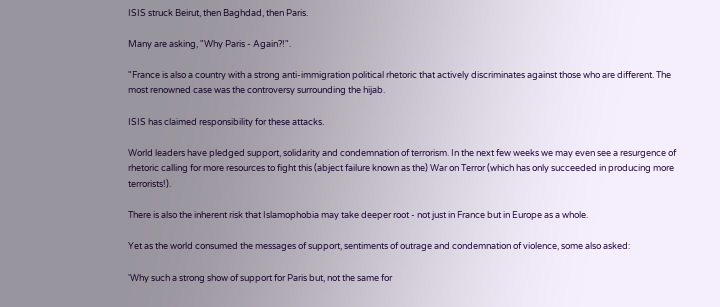ISIS struck Beirut, then Baghdad, then Paris.

Many are asking, "Why Paris - Again?!".

"France is also a country with a strong anti-immigration political rhetoric that actively discriminates against those who are different. The most renowned case was the controversy surrounding the hijab.

ISIS has claimed responsibility for these attacks.

World leaders have pledged support, solidarity and condemnation of terrorism. In the next few weeks we may even see a resurgence of rhetoric calling for more resources to fight this (abject failure known as the) War on Terror (which has only succeeded in producing more terrorists!).

There is also the inherent risk that Islamophobia may take deeper root - not just in France but in Europe as a whole.

Yet as the world consumed the messages of support, sentiments of outrage and condemnation of violence, some also asked:

'Why such a strong show of support for Paris but, not the same for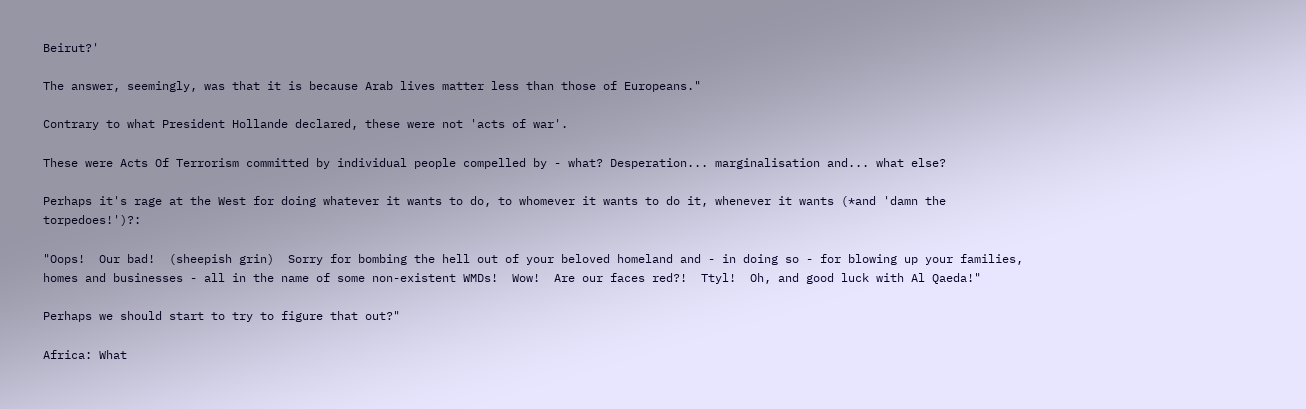Beirut?'

The answer, seemingly, was that it is because Arab lives matter less than those of Europeans."

Contrary to what President Hollande declared, these were not 'acts of war'.

These were Acts Of Terrorism committed by individual people compelled by - what? Desperation... marginalisation and... what else?

Perhaps it's rage at the West for doing whatever it wants to do, to whomever it wants to do it, whenever it wants (*and 'damn the torpedoes!')?:

"Oops!  Our bad!  (sheepish grin)  Sorry for bombing the hell out of your beloved homeland and - in doing so - for blowing up your families, homes and businesses - all in the name of some non-existent WMDs!  Wow!  Are our faces red?!  Ttyl!  Oh, and good luck with Al Qaeda!"

Perhaps we should start to try to figure that out?"

Africa: What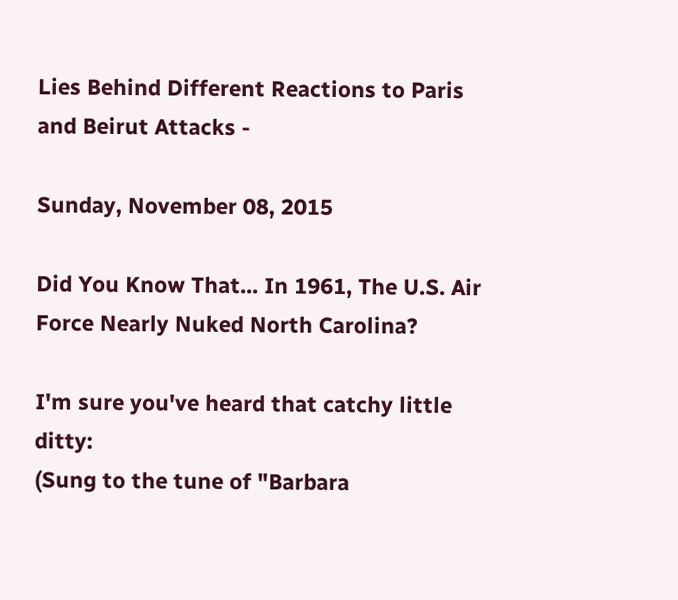Lies Behind Different Reactions to Paris and Beirut Attacks -

Sunday, November 08, 2015

Did You Know That... In 1961, The U.S. Air Force Nearly Nuked North Carolina?

I'm sure you've heard that catchy little ditty:
(Sung to the tune of "Barbara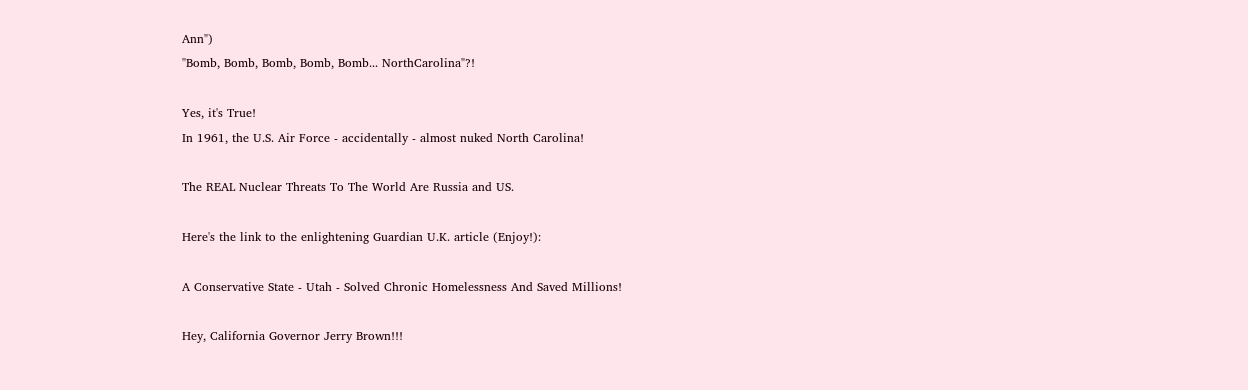Ann")
"Bomb, Bomb, Bomb, Bomb, Bomb... NorthCarolina"?!

Yes, it's True!
In 1961, the U.S. Air Force - accidentally - almost nuked North Carolina!

The REAL Nuclear Threats To The World Are Russia and US.

Here's the link to the enlightening Guardian U.K. article (Enjoy!):

A Conservative State - Utah - Solved Chronic Homelessness And Saved Millions!

Hey, California Governor Jerry Brown!!!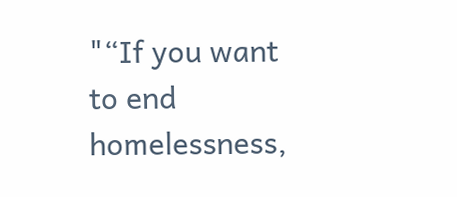"“If you want to end homelessness,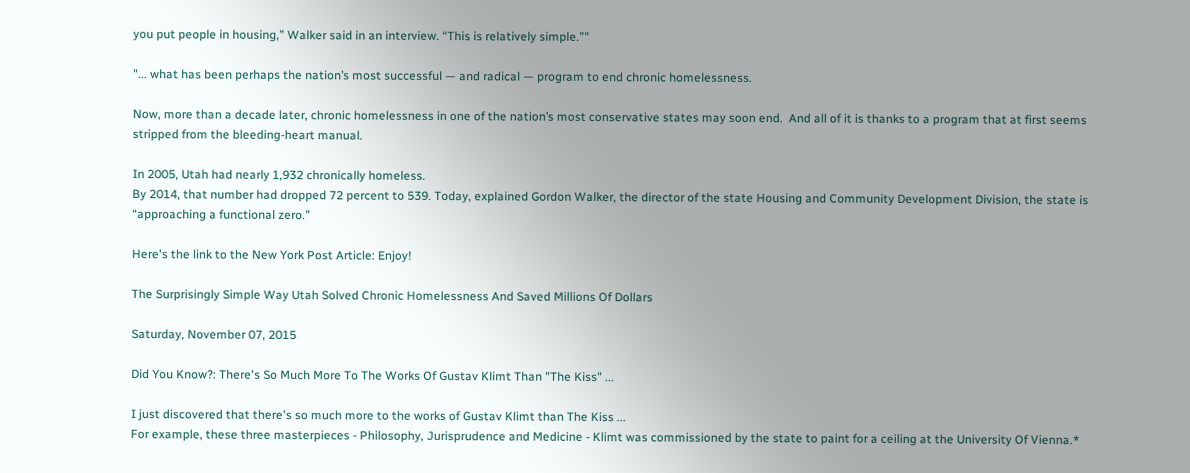you put people in housing,” Walker said in an interview. “This is relatively simple.”"

"... what has been perhaps the nation’s most successful — and radical — program to end chronic homelessness.

Now, more than a decade later, chronic homelessness in one of the nation’s most conservative states may soon end.  And all of it is thanks to a program that at first seems stripped from the bleeding-heart manual.

In 2005, Utah had nearly 1,932 chronically homeless.
By 2014, that number had dropped 72 percent to 539. Today, explained Gordon Walker, the director of the state Housing and Community Development Division, the state is “approaching a functional zero.”

Here's the link to the New York Post Article: Enjoy!

The Surprisingly Simple Way Utah Solved Chronic Homelessness And Saved Millions Of Dollars

Saturday, November 07, 2015

Did You Know?: There's So Much More To The Works Of Gustav Klimt Than "The Kiss" ...

I just discovered that there's so much more to the works of Gustav Klimt than The Kiss ...
For example, these three masterpieces - Philosophy, Jurisprudence and Medicine - Klimt was commissioned by the state to paint for a ceiling at the University Of Vienna.*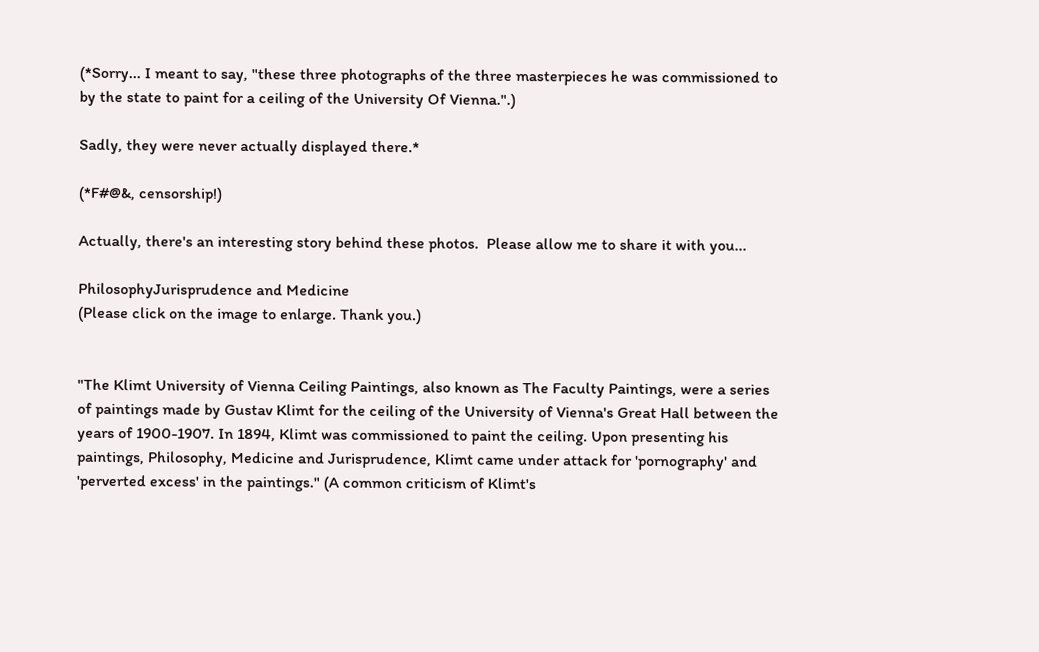(*Sorry... I meant to say, "these three photographs of the three masterpieces he was commissioned to by the state to paint for a ceiling of the University Of Vienna.".)

Sadly, they were never actually displayed there.*

(*F#@&, censorship!)

Actually, there's an interesting story behind these photos.  Please allow me to share it with you...

PhilosophyJurisprudence and Medicine
(Please click on the image to enlarge. Thank you.)


"The Klimt University of Vienna Ceiling Paintings, also known as The Faculty Paintings, were a series of paintings made by Gustav Klimt for the ceiling of the University of Vienna's Great Hall between the years of 1900-1907. In 1894, Klimt was commissioned to paint the ceiling. Upon presenting his paintings, Philosophy, Medicine and Jurisprudence, Klimt came under attack for 'pornography' and 'perverted excess' in the paintings." (A common criticism of Klimt's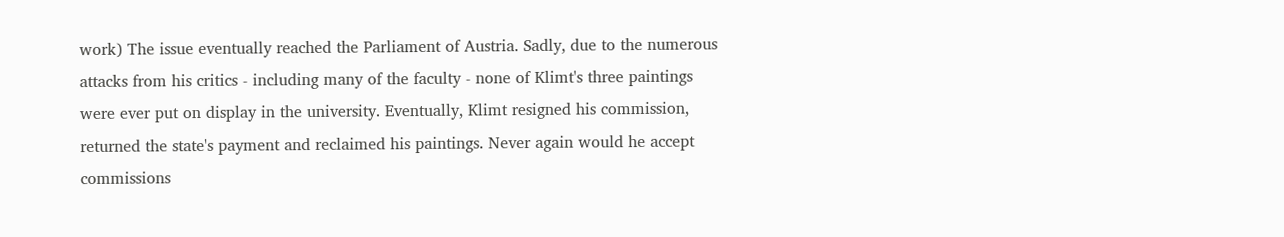work) The issue eventually reached the Parliament of Austria. Sadly, due to the numerous attacks from his critics - including many of the faculty - none of Klimt's three paintings were ever put on display in the university. Eventually, Klimt resigned his commission, returned the state's payment and reclaimed his paintings. Never again would he accept commissions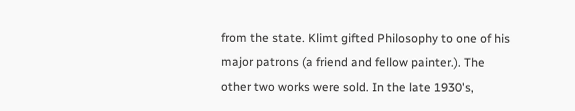from the state. Klimt gifted Philosophy to one of his major patrons (a friend and fellow painter.). The other two works were sold. In the late 1930's,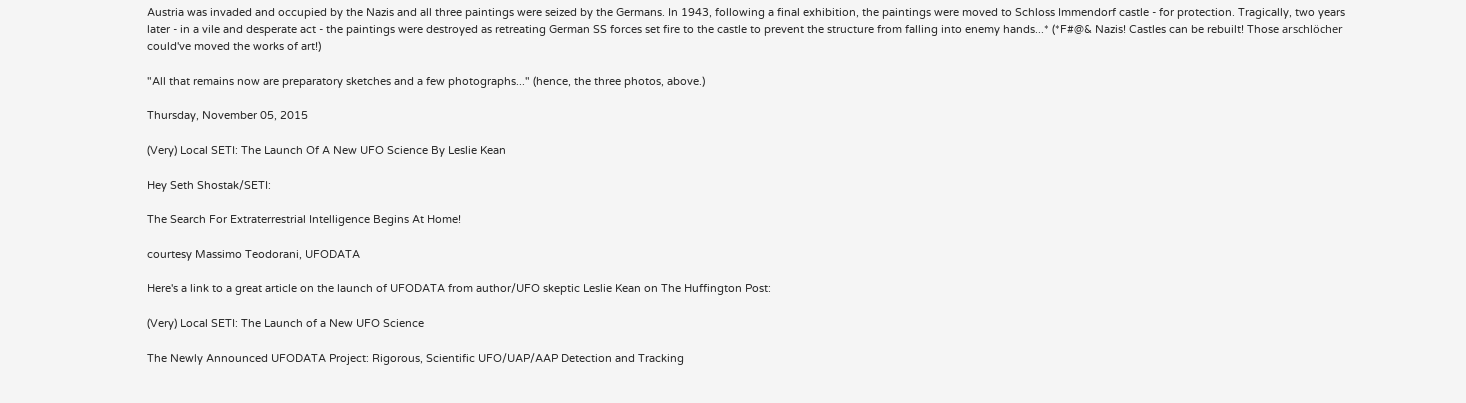Austria was invaded and occupied by the Nazis and all three paintings were seized by the Germans. In 1943, following a final exhibition, the paintings were moved to Schloss Immendorf castle - for protection. Tragically, two years later - in a vile and desperate act - the paintings were destroyed as retreating German SS forces set fire to the castle to prevent the structure from falling into enemy hands...* (*F#@& Nazis! Castles can be rebuilt! Those arschlöcher could've moved the works of art!)

"All that remains now are preparatory sketches and a few photographs..." (hence, the three photos, above.)

Thursday, November 05, 2015

(Very) Local SETI: The Launch Of A New UFO Science By Leslie Kean

Hey Seth Shostak/SETI:

The Search For Extraterrestrial Intelligence Begins At Home!

courtesy Massimo Teodorani, UFODATA

Here's a link to a great article on the launch of UFODATA from author/UFO skeptic Leslie Kean on The Huffington Post:

(Very) Local SETI: The Launch of a New UFO Science

The Newly Announced UFODATA Project: Rigorous, Scientific UFO/UAP/AAP Detection and Tracking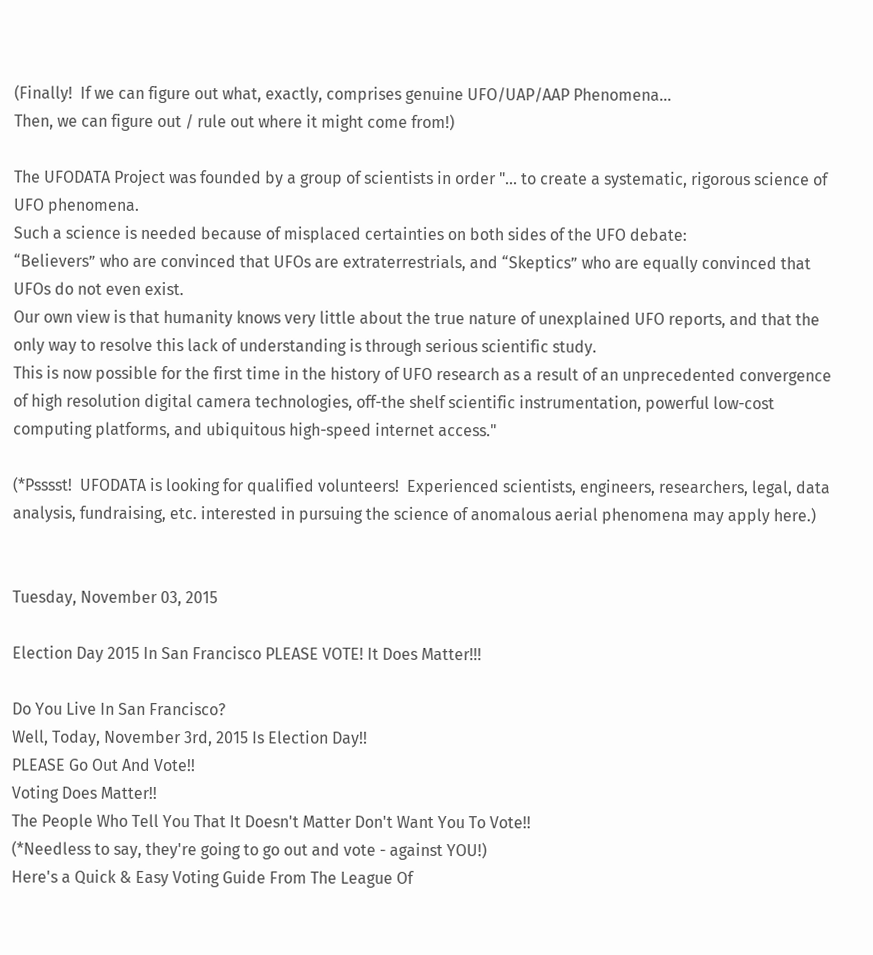(Finally!  If we can figure out what, exactly, comprises genuine UFO/UAP/AAP Phenomena...
Then, we can figure out / rule out where it might come from!)

The UFODATA Project was founded by a group of scientists in order "... to create a systematic, rigorous science of UFO phenomena.
Such a science is needed because of misplaced certainties on both sides of the UFO debate:
“Believers” who are convinced that UFOs are extraterrestrials, and “Skeptics” who are equally convinced that UFOs do not even exist.
Our own view is that humanity knows very little about the true nature of unexplained UFO reports, and that the only way to resolve this lack of understanding is through serious scientific study.
This is now possible for the first time in the history of UFO research as a result of an unprecedented convergence of high resolution digital camera technologies, off-the shelf scientific instrumentation, powerful low-cost computing platforms, and ubiquitous high-speed internet access."

(*Psssst!  UFODATA is looking for qualified volunteers!  Experienced scientists, engineers, researchers, legal, data analysis, fundraising, etc. interested in pursuing the science of anomalous aerial phenomena may apply here.)


Tuesday, November 03, 2015

Election Day 2015 In San Francisco PLEASE VOTE! It Does Matter!!!

Do You Live In San Francisco?
Well, Today, November 3rd, 2015 Is Election Day!!
PLEASE Go Out And Vote!!
Voting Does Matter!!
The People Who Tell You That It Doesn't Matter Don't Want You To Vote!!
(*Needless to say, they're going to go out and vote - against YOU!)
Here's a Quick & Easy Voting Guide From The League Of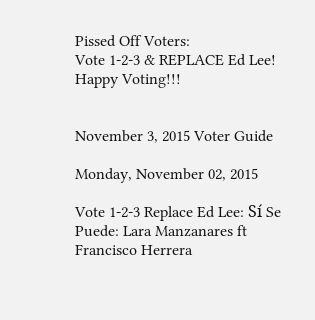Pissed Off Voters:
Vote 1-2-3 & REPLACE Ed Lee!
Happy Voting!!!


November 3, 2015 Voter Guide

Monday, November 02, 2015

Vote 1-2-3 Replace Ed Lee: Sí Se Puede: Lara Manzanares ft Francisco Herrera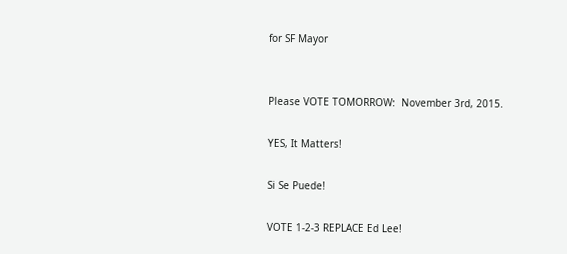for SF Mayor


Please VOTE TOMORROW:  November 3rd, 2015.

YES, It Matters!

Si Se Puede!

VOTE 1-2-3 REPLACE Ed Lee!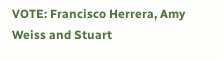VOTE: Francisco Herrera, Amy Weiss and Stuart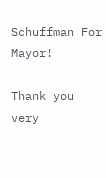Schuffman For Mayor!

Thank you very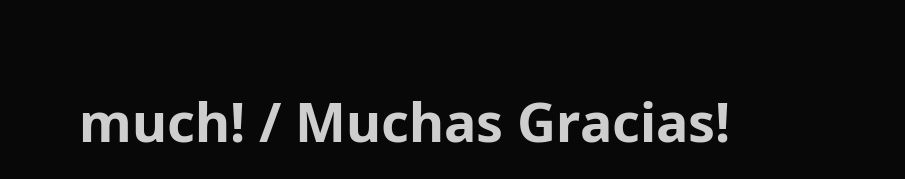much! / Muchas Gracias!